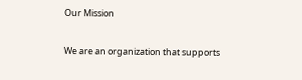Our Mission

We are an organization that supports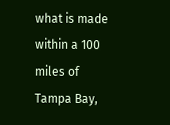what is made within a 100 miles of Tampa Bay,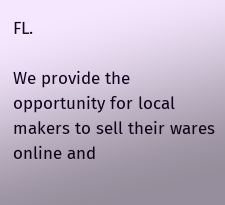FL.

We provide the opportunity for local makers to sell their wares online and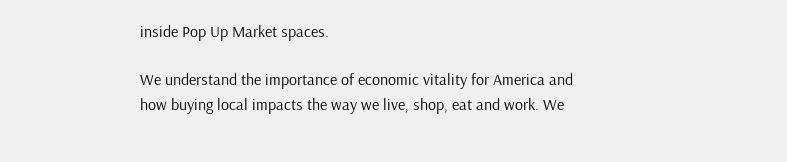inside Pop Up Market spaces.

We understand the importance of economic vitality for America and how buying local impacts the way we live, shop, eat and work. We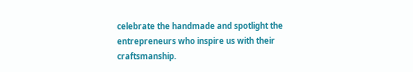celebrate the handmade and spotlight the entrepreneurs who inspire us with their craftsmanship.